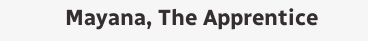Mayana, The Apprentice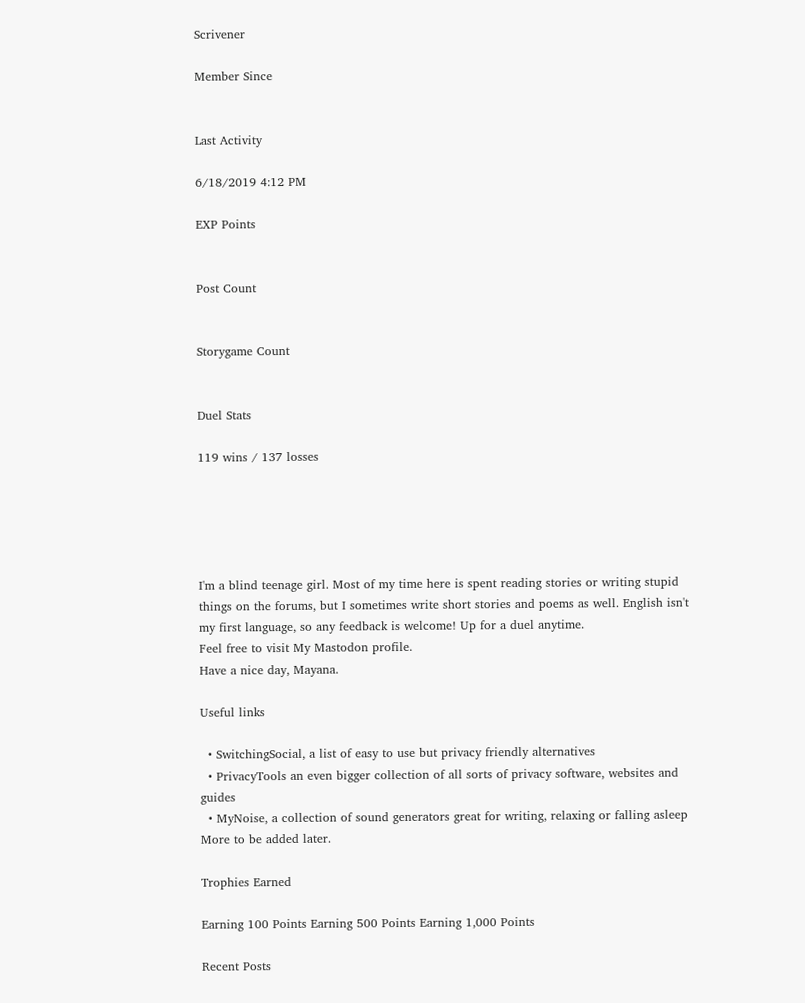Scrivener

Member Since


Last Activity

6/18/2019 4:12 PM

EXP Points


Post Count


Storygame Count


Duel Stats

119 wins / 137 losses





I'm a blind teenage girl. Most of my time here is spent reading stories or writing stupid things on the forums, but I sometimes write short stories and poems as well. English isn't my first language, so any feedback is welcome! Up for a duel anytime.
Feel free to visit My Mastodon profile.
Have a nice day, Mayana.

Useful links

  • SwitchingSocial, a list of easy to use but privacy friendly alternatives
  • PrivacyTools an even bigger collection of all sorts of privacy software, websites and guides
  • MyNoise, a collection of sound generators great for writing, relaxing or falling asleep
More to be added later.

Trophies Earned

Earning 100 Points Earning 500 Points Earning 1,000 Points

Recent Posts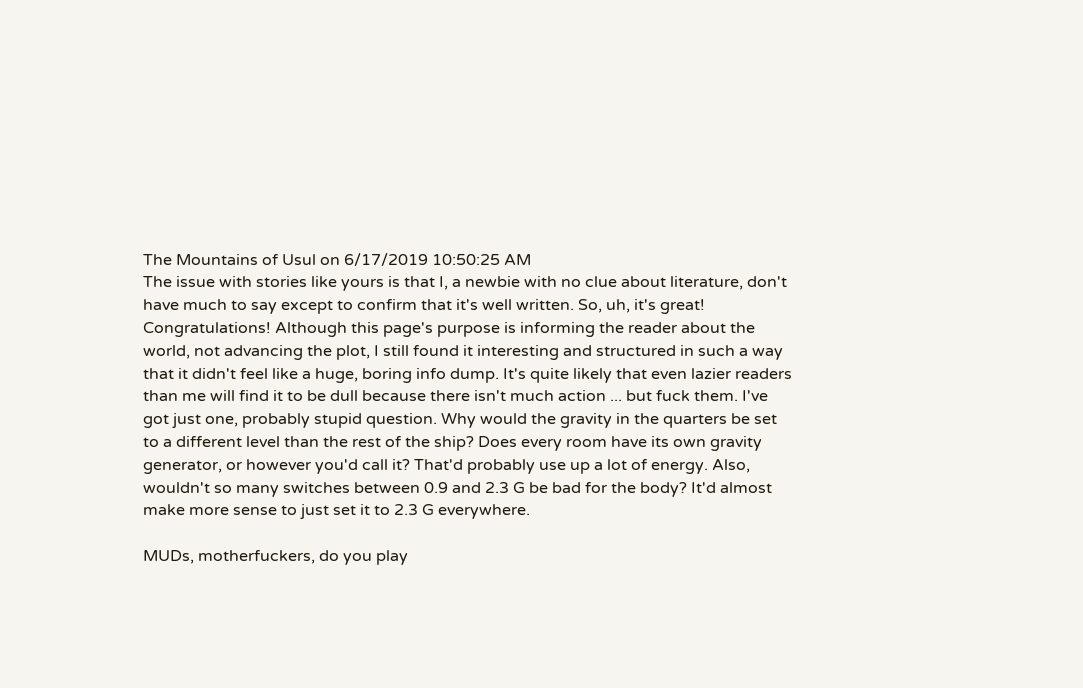The Mountains of Usul on 6/17/2019 10:50:25 AM
The issue with stories like yours is that I, a newbie with no clue about literature, don't have much to say except to confirm that it's well written. So, uh, it's great! Congratulations! Although this page's purpose is informing the reader about the world, not advancing the plot, I still found it interesting and structured in such a way that it didn't feel like a huge, boring info dump. It's quite likely that even lazier readers than me will find it to be dull because there isn't much action ... but fuck them. I've got just one, probably stupid question. Why would the gravity in the quarters be set to a different level than the rest of the ship? Does every room have its own gravity generator, or however you'd call it? That'd probably use up a lot of energy. Also, wouldn't so many switches between 0.9 and 2.3 G be bad for the body? It'd almost make more sense to just set it to 2.3 G everywhere.

MUDs, motherfuckers, do you play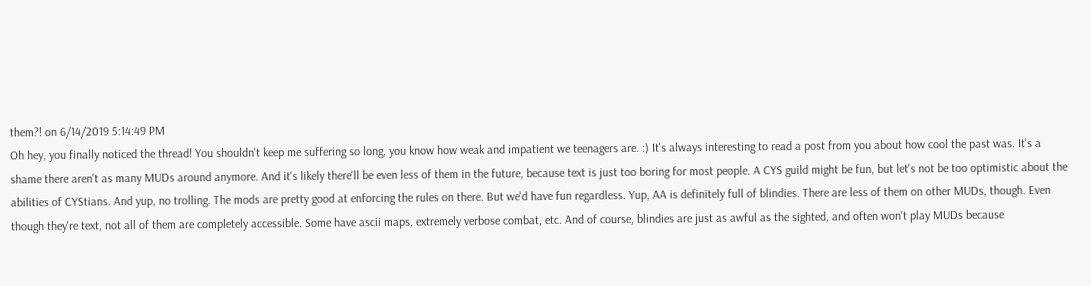them?! on 6/14/2019 5:14:49 PM
Oh hey, you finally noticed the thread! You shouldn't keep me suffering so long, you know how weak and impatient we teenagers are. :) It's always interesting to read a post from you about how cool the past was. It's a shame there aren't as many MUDs around anymore. And it's likely there'll be even less of them in the future, because text is just too boring for most people. A CYS guild might be fun, but let's not be too optimistic about the abilities of CYStians. And yup, no trolling. The mods are pretty good at enforcing the rules on there. But we'd have fun regardless. Yup, AA is definitely full of blindies. There are less of them on other MUDs, though. Even though they're text, not all of them are completely accessible. Some have ascii maps, extremely verbose combat, etc. And of course, blindies are just as awful as the sighted, and often won't play MUDs because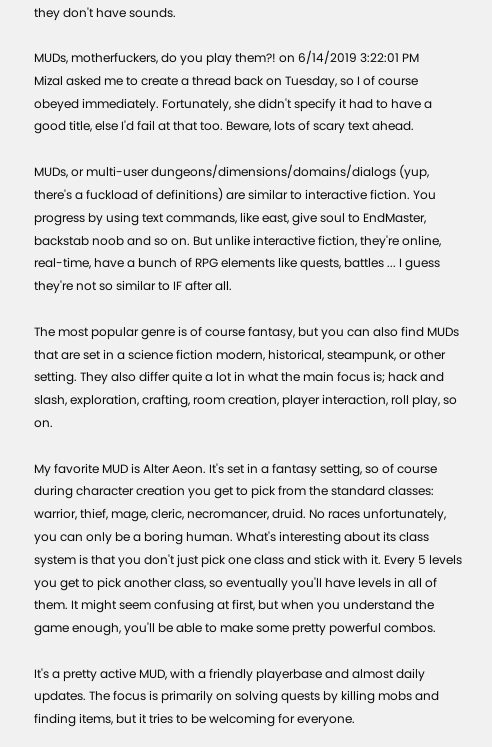they don't have sounds.

MUDs, motherfuckers, do you play them?! on 6/14/2019 3:22:01 PM
Mizal asked me to create a thread back on Tuesday, so I of course obeyed immediately. Fortunately, she didn't specify it had to have a good title, else I'd fail at that too. Beware, lots of scary text ahead.

MUDs, or multi-user dungeons/dimensions/domains/dialogs (yup, there's a fuckload of definitions) are similar to interactive fiction. You progress by using text commands, like east, give soul to EndMaster, backstab noob and so on. But unlike interactive fiction, they're online, real-time, have a bunch of RPG elements like quests, battles ... I guess they're not so similar to IF after all.

The most popular genre is of course fantasy, but you can also find MUDs that are set in a science fiction modern, historical, steampunk, or other setting. They also differ quite a lot in what the main focus is; hack and slash, exploration, crafting, room creation, player interaction, roll play, so on.

My favorite MUD is Alter Aeon. It's set in a fantasy setting, so of course during character creation you get to pick from the standard classes: warrior, thief, mage, cleric, necromancer, druid. No races unfortunately, you can only be a boring human. What's interesting about its class system is that you don't just pick one class and stick with it. Every 5 levels you get to pick another class, so eventually you'll have levels in all of them. It might seem confusing at first, but when you understand the game enough, you'll be able to make some pretty powerful combos.

It's a pretty active MUD, with a friendly playerbase and almost daily updates. The focus is primarily on solving quests by killing mobs and finding items, but it tries to be welcoming for everyone.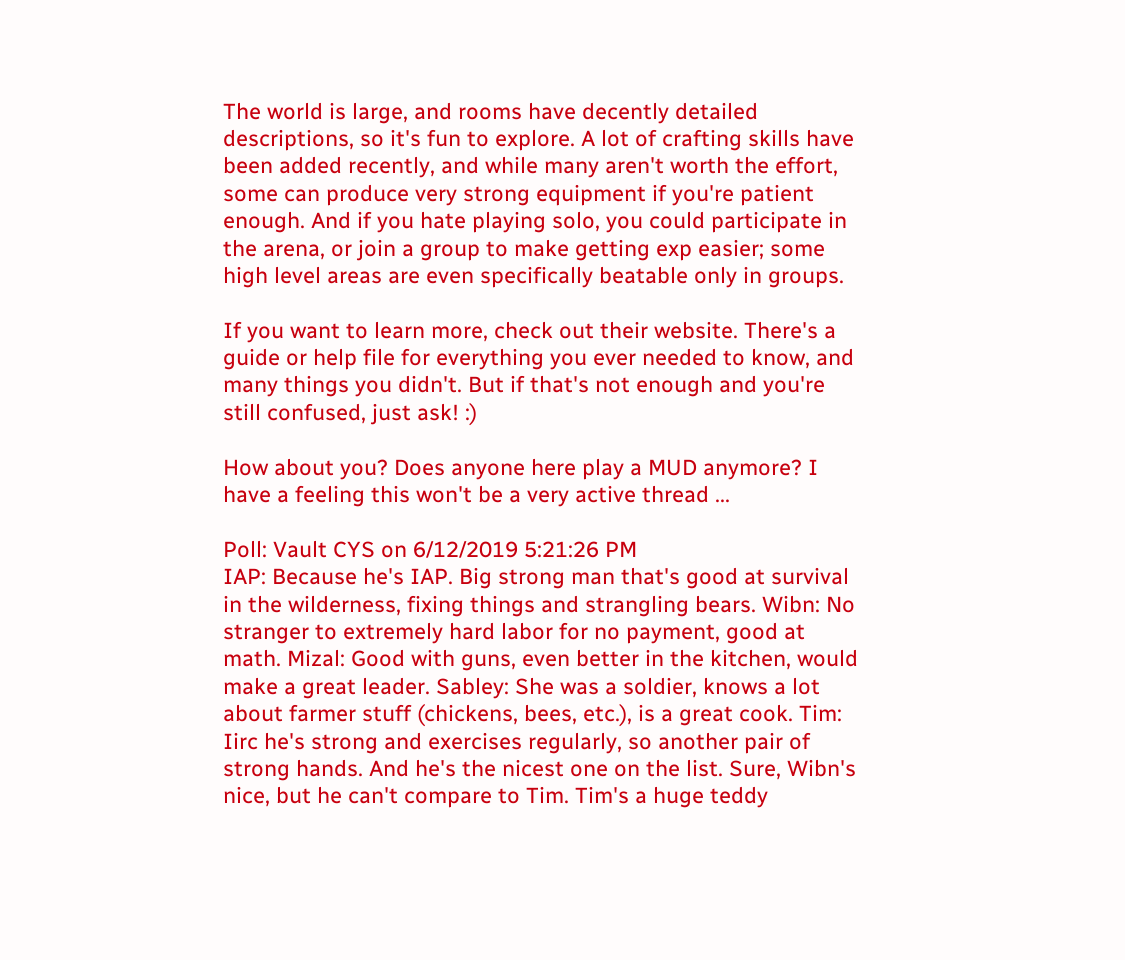The world is large, and rooms have decently detailed descriptions, so it's fun to explore. A lot of crafting skills have been added recently, and while many aren't worth the effort, some can produce very strong equipment if you're patient enough. And if you hate playing solo, you could participate in the arena, or join a group to make getting exp easier; some high level areas are even specifically beatable only in groups.

If you want to learn more, check out their website. There's a guide or help file for everything you ever needed to know, and many things you didn't. But if that's not enough and you're still confused, just ask! :)

How about you? Does anyone here play a MUD anymore? I have a feeling this won't be a very active thread ...

Poll: Vault CYS on 6/12/2019 5:21:26 PM
IAP: Because he's IAP. Big strong man that's good at survival in the wilderness, fixing things and strangling bears. Wibn: No stranger to extremely hard labor for no payment, good at math. Mizal: Good with guns, even better in the kitchen, would make a great leader. Sabley: She was a soldier, knows a lot about farmer stuff (chickens, bees, etc.), is a great cook. Tim: Iirc he's strong and exercises regularly, so another pair of strong hands. And he's the nicest one on the list. Sure, Wibn's nice, but he can't compare to Tim. Tim's a huge teddy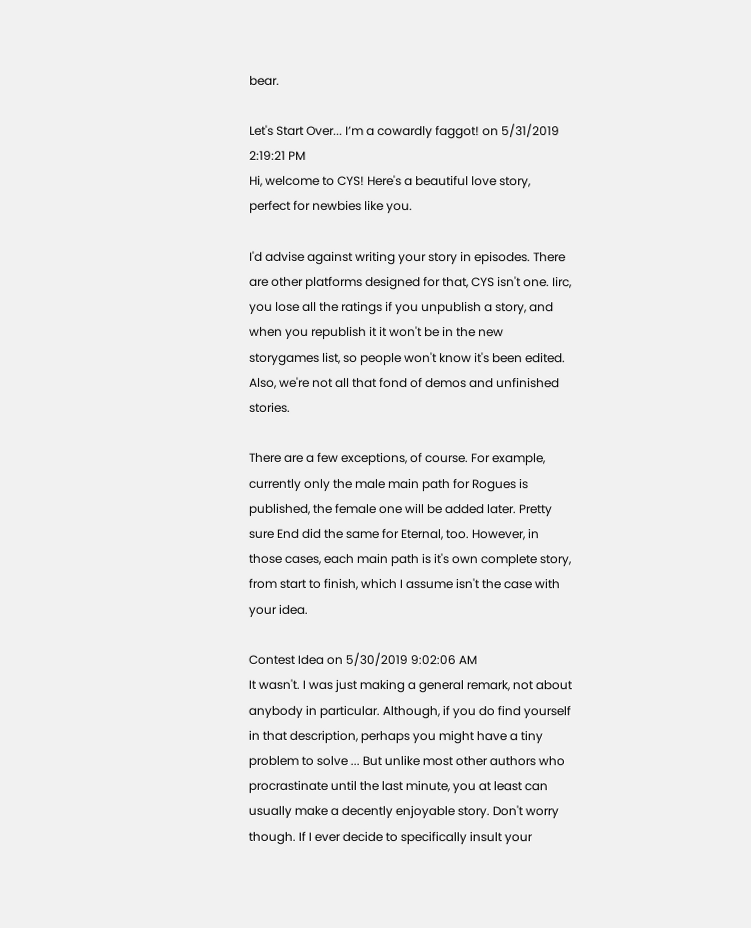bear.

Let's Start Over... I’m a cowardly faggot! on 5/31/2019 2:19:21 PM
Hi, welcome to CYS! Here's a beautiful love story, perfect for newbies like you.

I'd advise against writing your story in episodes. There are other platforms designed for that, CYS isn't one. Iirc, you lose all the ratings if you unpublish a story, and when you republish it it won't be in the new storygames list, so people won't know it's been edited. Also, we're not all that fond of demos and unfinished stories.

There are a few exceptions, of course. For example, currently only the male main path for Rogues is published, the female one will be added later. Pretty sure End did the same for Eternal, too. However, in those cases, each main path is it's own complete story, from start to finish, which I assume isn't the case with your idea.

Contest Idea on 5/30/2019 9:02:06 AM
It wasn't. I was just making a general remark, not about anybody in particular. Although, if you do find yourself in that description, perhaps you might have a tiny problem to solve ... But unlike most other authors who procrastinate until the last minute, you at least can usually make a decently enjoyable story. Don't worry though. If I ever decide to specifically insult your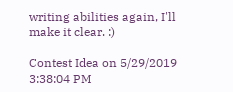writing abilities again, I'll make it clear. :)

Contest Idea on 5/29/2019 3:38:04 PM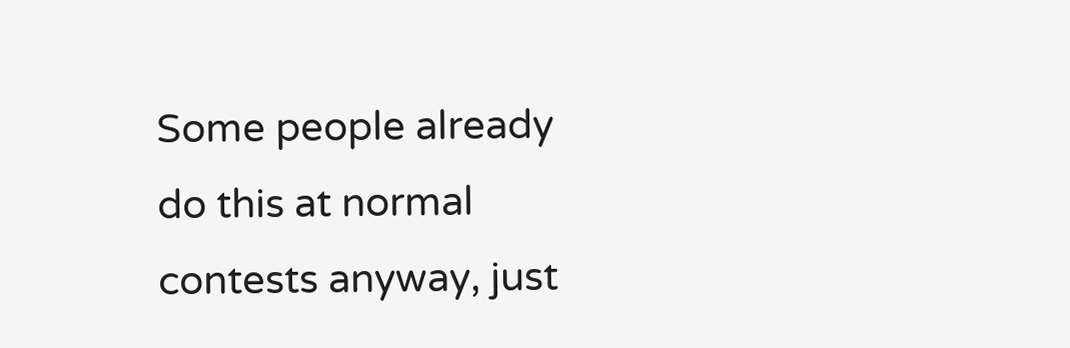Some people already do this at normal contests anyway, just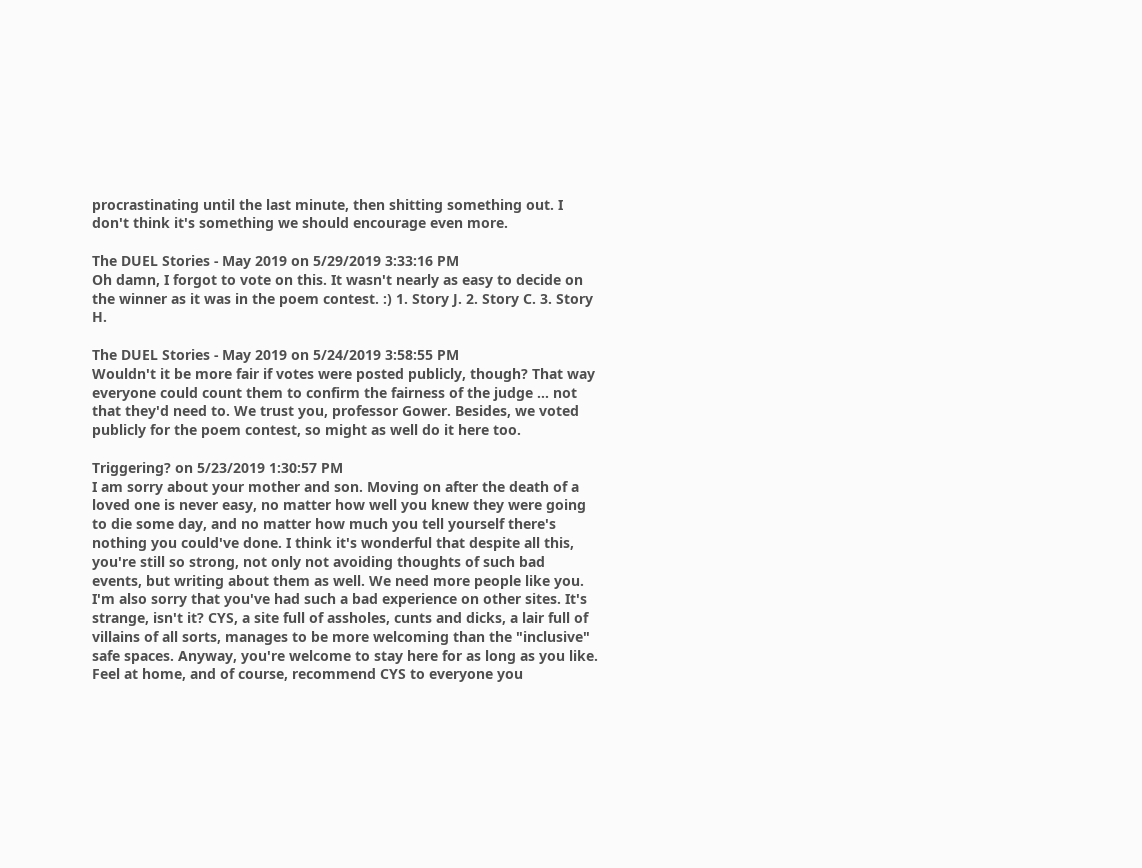procrastinating until the last minute, then shitting something out. I don't think it's something we should encourage even more.

The DUEL Stories - May 2019 on 5/29/2019 3:33:16 PM
Oh damn, I forgot to vote on this. It wasn't nearly as easy to decide on the winner as it was in the poem contest. :) 1. Story J. 2. Story C. 3. Story H.

The DUEL Stories - May 2019 on 5/24/2019 3:58:55 PM
Wouldn't it be more fair if votes were posted publicly, though? That way everyone could count them to confirm the fairness of the judge ... not that they'd need to. We trust you, professor Gower. Besides, we voted publicly for the poem contest, so might as well do it here too.

Triggering? on 5/23/2019 1:30:57 PM
I am sorry about your mother and son. Moving on after the death of a loved one is never easy, no matter how well you knew they were going to die some day, and no matter how much you tell yourself there's nothing you could've done. I think it's wonderful that despite all this, you're still so strong, not only not avoiding thoughts of such bad events, but writing about them as well. We need more people like you. I'm also sorry that you've had such a bad experience on other sites. It's strange, isn't it? CYS, a site full of assholes, cunts and dicks, a lair full of villains of all sorts, manages to be more welcoming than the "inclusive" safe spaces. Anyway, you're welcome to stay here for as long as you like. Feel at home, and of course, recommend CYS to everyone you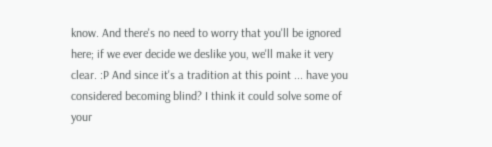know. And there's no need to worry that you'll be ignored here; if we ever decide we deslike you, we'll make it very clear. :P And since it's a tradition at this point ... have you considered becoming blind? I think it could solve some of your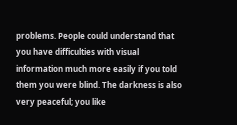problems. People could understand that you have difficulties with visual information much more easily if you told them you were blind. The darkness is also very peaceful; you like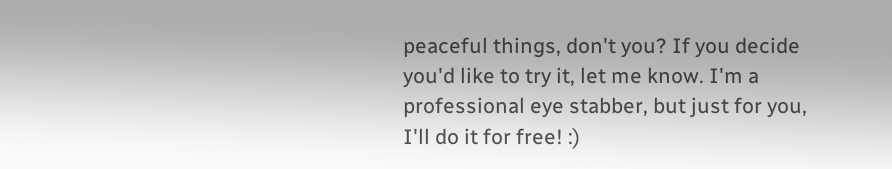peaceful things, don't you? If you decide you'd like to try it, let me know. I'm a professional eye stabber, but just for you, I'll do it for free! :)